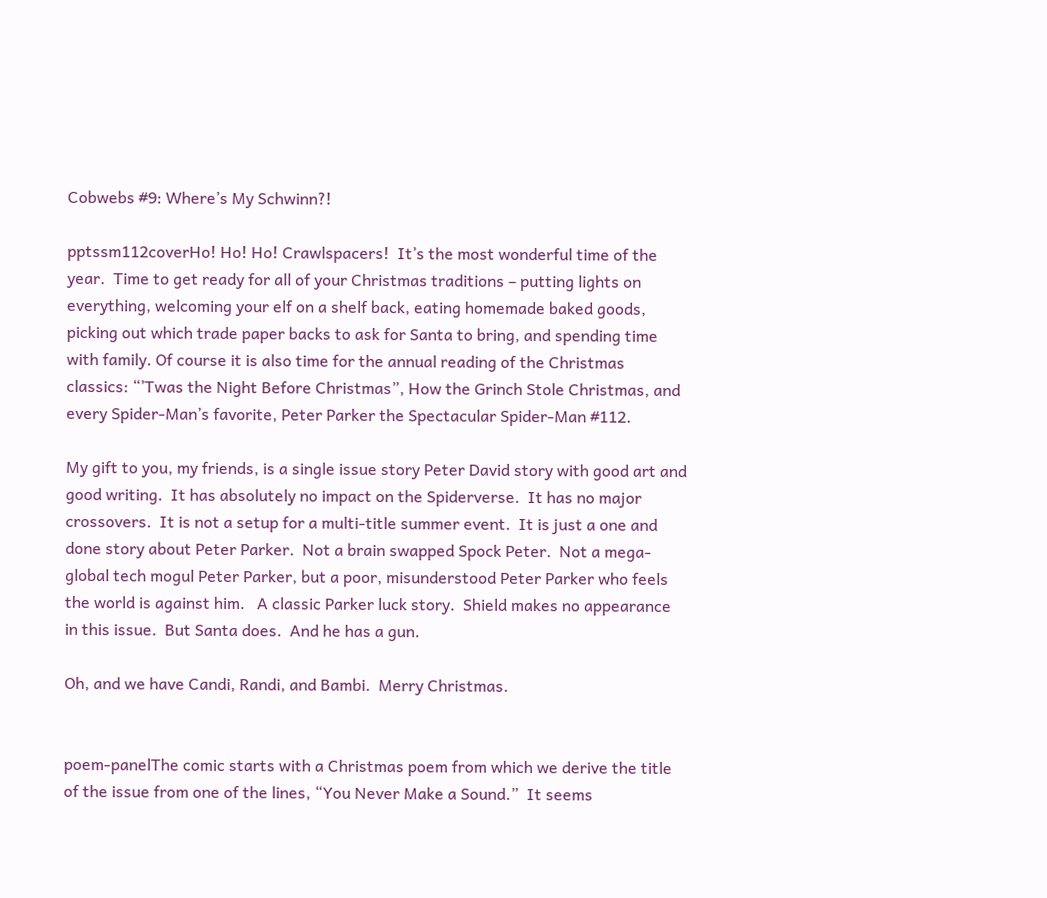Cobwebs #9: Where’s My Schwinn?!

pptssm112coverHo! Ho! Ho! Crawlspacers!  It’s the most wonderful time of the year.  Time to get ready for all of your Christmas traditions – putting lights on everything, welcoming your elf on a shelf back, eating homemade baked goods, picking out which trade paper backs to ask for Santa to bring, and spending time with family. Of course it is also time for the annual reading of the Christmas classics: “’Twas the Night Before Christmas”, How the Grinch Stole Christmas, and every Spider-Man’s favorite, Peter Parker the Spectacular Spider-Man #112.

My gift to you, my friends, is a single issue story Peter David story with good art and good writing.  It has absolutely no impact on the Spiderverse.  It has no major crossovers.  It is not a setup for a multi-title summer event.  It is just a one and done story about Peter Parker.  Not a brain swapped Spock Peter.  Not a mega-global tech mogul Peter Parker, but a poor, misunderstood Peter Parker who feels the world is against him.   A classic Parker luck story.  Shield makes no appearance in this issue.  But Santa does.  And he has a gun.

Oh, and we have Candi, Randi, and Bambi.  Merry Christmas.


poem-panelThe comic starts with a Christmas poem from which we derive the title of the issue from one of the lines, “You Never Make a Sound.”  It seems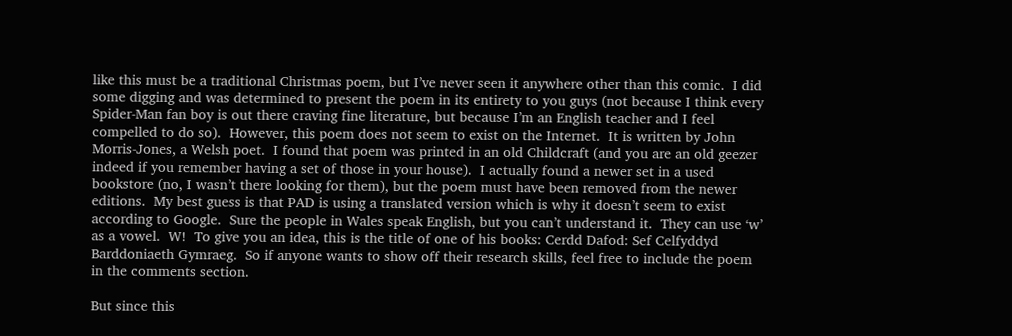like this must be a traditional Christmas poem, but I’ve never seen it anywhere other than this comic.  I did some digging and was determined to present the poem in its entirety to you guys (not because I think every Spider-Man fan boy is out there craving fine literature, but because I’m an English teacher and I feel compelled to do so).  However, this poem does not seem to exist on the Internet.  It is written by John Morris-Jones, a Welsh poet.  I found that poem was printed in an old Childcraft (and you are an old geezer indeed if you remember having a set of those in your house).  I actually found a newer set in a used bookstore (no, I wasn’t there looking for them), but the poem must have been removed from the newer editions.  My best guess is that PAD is using a translated version which is why it doesn’t seem to exist according to Google.  Sure the people in Wales speak English, but you can’t understand it.  They can use ‘w’ as a vowel.  W!  To give you an idea, this is the title of one of his books: Cerdd Dafod: Sef Celfyddyd Barddoniaeth Gymraeg.  So if anyone wants to show off their research skills, feel free to include the poem in the comments section.

But since this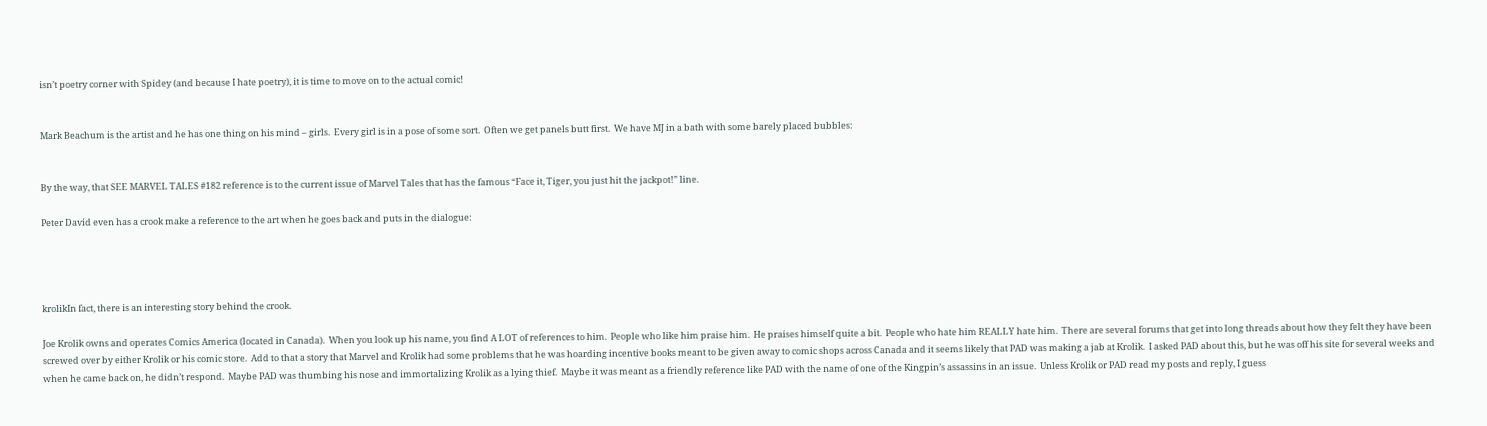isn’t poetry corner with Spidey (and because I hate poetry), it is time to move on to the actual comic!


Mark Beachum is the artist and he has one thing on his mind – girls.  Every girl is in a pose of some sort.  Often we get panels butt first.  We have MJ in a bath with some barely placed bubbles:


By the way, that SEE MARVEL TALES #182 reference is to the current issue of Marvel Tales that has the famous “Face it, Tiger, you just hit the jackpot!” line.

Peter David even has a crook make a reference to the art when he goes back and puts in the dialogue:




krolikIn fact, there is an interesting story behind the crook.

Joe Krolik owns and operates Comics America (located in Canada).  When you look up his name, you find A LOT of references to him.  People who like him praise him.  He praises himself quite a bit.  People who hate him REALLY hate him.  There are several forums that get into long threads about how they felt they have been screwed over by either Krolik or his comic store.  Add to that a story that Marvel and Krolik had some problems that he was hoarding incentive books meant to be given away to comic shops across Canada and it seems likely that PAD was making a jab at Krolik.  I asked PAD about this, but he was off his site for several weeks and when he came back on, he didn’t respond.  Maybe PAD was thumbing his nose and immortalizing Krolik as a lying thief.  Maybe it was meant as a friendly reference like PAD with the name of one of the Kingpin’s assassins in an issue.  Unless Krolik or PAD read my posts and reply, I guess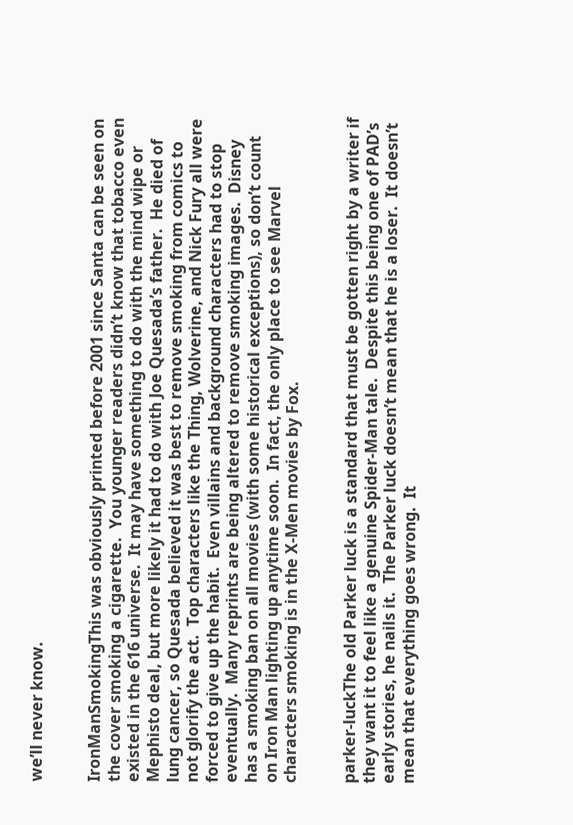we’ll never know.


IronManSmokingThis was obviously printed before 2001 since Santa can be seen on the cover smoking a cigarette.  You younger readers didn’t know that tobacco even existed in the 616 universe.  It may have something to do with the mind wipe or Mephisto deal, but more likely it had to do with Joe Quesada’s father.  He died of lung cancer, so Quesada believed it was best to remove smoking from comics to not glorify the act.  Top characters like the Thing, Wolverine, and Nick Fury all were forced to give up the habit.  Even villains and background characters had to stop eventually.  Many reprints are being altered to remove smoking images.  Disney has a smoking ban on all movies (with some historical exceptions), so don’t count on Iron Man lighting up anytime soon.  In fact, the only place to see Marvel characters smoking is in the X-Men movies by Fox.


parker-luckThe old Parker luck is a standard that must be gotten right by a writer if they want it to feel like a genuine Spider-Man tale.  Despite this being one of PAD’s early stories, he nails it.  The Parker luck doesn’t mean that he is a loser.  It doesn’t mean that everything goes wrong.  It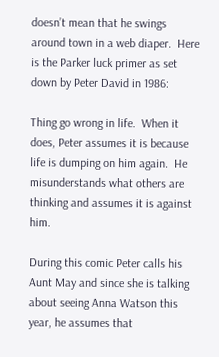doesn’t mean that he swings around town in a web diaper.  Here is the Parker luck primer as set down by Peter David in 1986:

Thing go wrong in life.  When it does, Peter assumes it is because life is dumping on him again.  He misunderstands what others are thinking and assumes it is against him.

During this comic Peter calls his Aunt May and since she is talking about seeing Anna Watson this year, he assumes that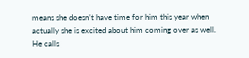means she doesn’t have time for him this year when actually she is excited about him coming over as well.  He calls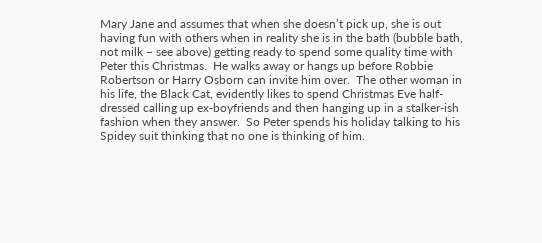Mary Jane and assumes that when she doesn’t pick up, she is out having fun with others when in reality she is in the bath (bubble bath, not milk – see above) getting ready to spend some quality time with Peter this Christmas.  He walks away or hangs up before Robbie Robertson or Harry Osborn can invite him over.  The other woman in his life, the Black Cat, evidently likes to spend Christmas Eve half-dressed calling up ex-boyfriends and then hanging up in a stalker-ish fashion when they answer.  So Peter spends his holiday talking to his Spidey suit thinking that no one is thinking of him.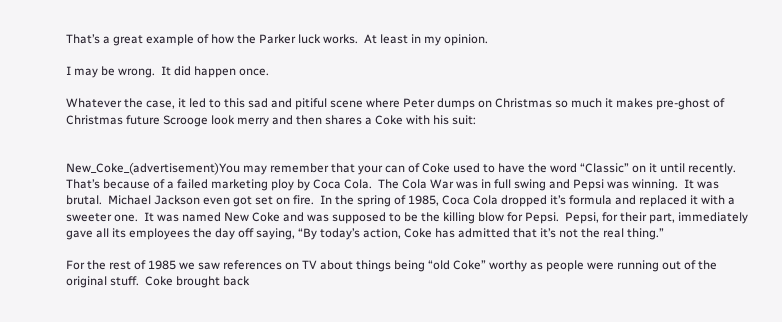That’s a great example of how the Parker luck works.  At least in my opinion.

I may be wrong.  It did happen once.

Whatever the case, it led to this sad and pitiful scene where Peter dumps on Christmas so much it makes pre-ghost of Christmas future Scrooge look merry and then shares a Coke with his suit:


New_Coke_(advertisement)You may remember that your can of Coke used to have the word “Classic” on it until recently.  That’s because of a failed marketing ploy by Coca Cola.  The Cola War was in full swing and Pepsi was winning.  It was brutal.  Michael Jackson even got set on fire.  In the spring of 1985, Coca Cola dropped it’s formula and replaced it with a sweeter one.  It was named New Coke and was supposed to be the killing blow for Pepsi.  Pepsi, for their part, immediately gave all its employees the day off saying, “By today’s action, Coke has admitted that it’s not the real thing.”

For the rest of 1985 we saw references on TV about things being “old Coke” worthy as people were running out of the original stuff.  Coke brought back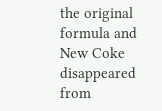the original formula and New Coke disappeared from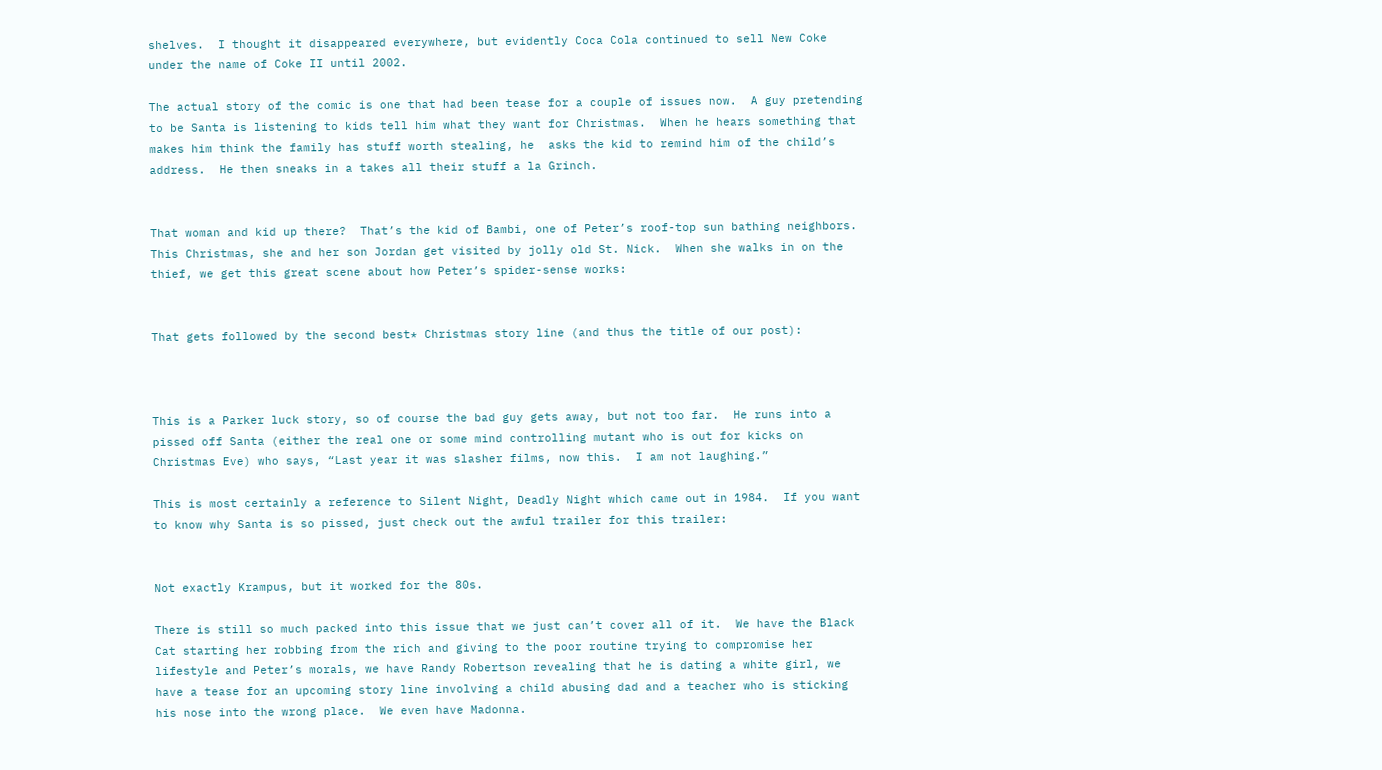shelves.  I thought it disappeared everywhere, but evidently Coca Cola continued to sell New Coke under the name of Coke II until 2002.

The actual story of the comic is one that had been tease for a couple of issues now.  A guy pretending to be Santa is listening to kids tell him what they want for Christmas.  When he hears something that makes him think the family has stuff worth stealing, he  asks the kid to remind him of the child’s address.  He then sneaks in a takes all their stuff a la Grinch.


That woman and kid up there?  That’s the kid of Bambi, one of Peter’s roof-top sun bathing neighbors.  This Christmas, she and her son Jordan get visited by jolly old St. Nick.  When she walks in on the thief, we get this great scene about how Peter’s spider-sense works:


That gets followed by the second best* Christmas story line (and thus the title of our post):



This is a Parker luck story, so of course the bad guy gets away, but not too far.  He runs into a pissed off Santa (either the real one or some mind controlling mutant who is out for kicks on Christmas Eve) who says, “Last year it was slasher films, now this.  I am not laughing.”

This is most certainly a reference to Silent Night, Deadly Night which came out in 1984.  If you want to know why Santa is so pissed, just check out the awful trailer for this trailer:


Not exactly Krampus, but it worked for the 80s.

There is still so much packed into this issue that we just can’t cover all of it.  We have the Black Cat starting her robbing from the rich and giving to the poor routine trying to compromise her lifestyle and Peter’s morals, we have Randy Robertson revealing that he is dating a white girl, we have a tease for an upcoming story line involving a child abusing dad and a teacher who is sticking his nose into the wrong place.  We even have Madonna.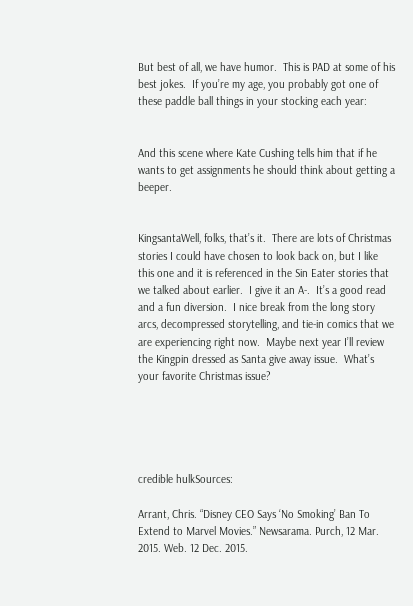But best of all, we have humor.  This is PAD at some of his best jokes.  If you’re my age, you probably got one of these paddle ball things in your stocking each year:


And this scene where Kate Cushing tells him that if he wants to get assignments he should think about getting a beeper.


KingsantaWell, folks, that’s it.  There are lots of Christmas stories I could have chosen to look back on, but I like this one and it is referenced in the Sin Eater stories that we talked about earlier.  I give it an A-.  It’s a good read and a fun diversion.  I nice break from the long story arcs, decompressed storytelling, and tie-in comics that we are experiencing right now.  Maybe next year I’ll review the Kingpin dressed as Santa give away issue.  What’s your favorite Christmas issue?





credible hulkSources:

Arrant, Chris. “Disney CEO Says ‘No Smoking’ Ban To Extend to Marvel Movies.” Newsarama. Purch, 12 Mar. 2015. Web. 12 Dec. 2015.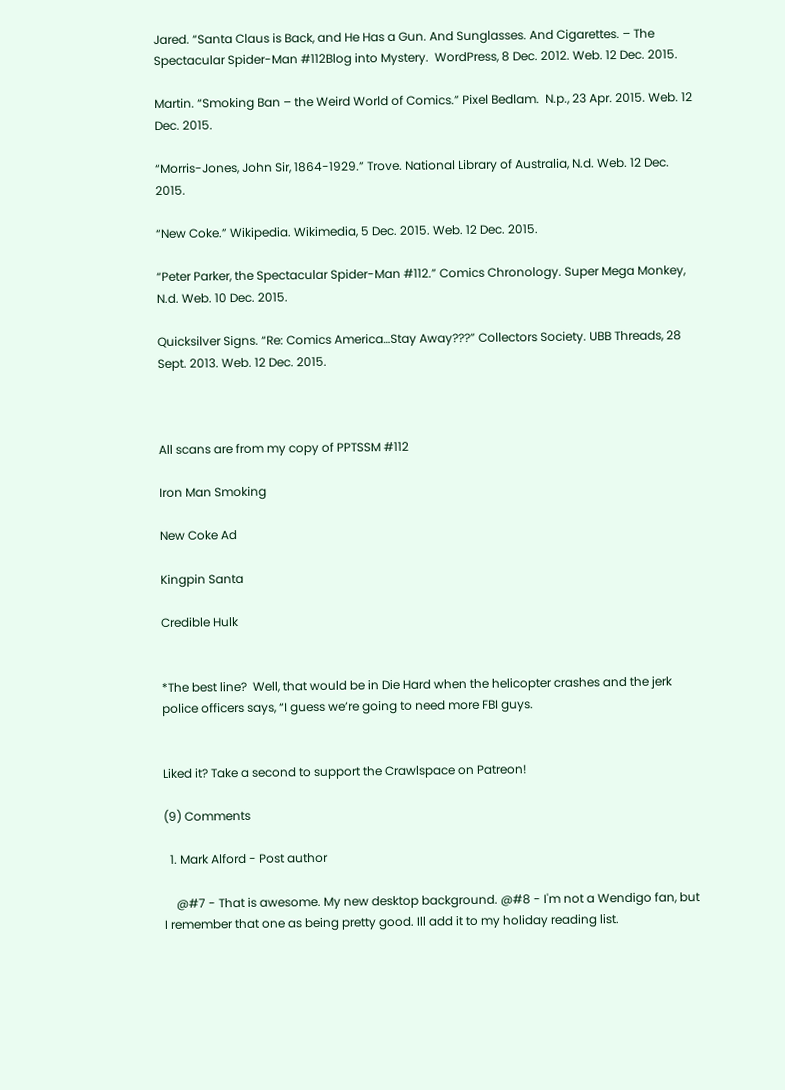Jared. “Santa Claus is Back, and He Has a Gun. And Sunglasses. And Cigarettes. – The Spectacular Spider-Man #112Blog into Mystery.  WordPress, 8 Dec. 2012. Web. 12 Dec. 2015.

Martin. “Smoking Ban – the Weird World of Comics.” Pixel Bedlam.  N.p., 23 Apr. 2015. Web. 12 Dec. 2015.

“Morris-Jones, John Sir, 1864-1929.” Trove. National Library of Australia, N.d. Web. 12 Dec. 2015.

“New Coke.” Wikipedia. Wikimedia, 5 Dec. 2015. Web. 12 Dec. 2015.

“Peter Parker, the Spectacular Spider-Man #112.” Comics Chronology. Super Mega Monkey, N.d. Web. 10 Dec. 2015.

Quicksilver Signs. “Re: Comics America…Stay Away???” Collectors Society. UBB Threads, 28 Sept. 2013. Web. 12 Dec. 2015.



All scans are from my copy of PPTSSM #112

Iron Man Smoking

New Coke Ad

Kingpin Santa

Credible Hulk


*The best line?  Well, that would be in Die Hard when the helicopter crashes and the jerk police officers says, “I guess we’re going to need more FBI guys.


Liked it? Take a second to support the Crawlspace on Patreon!

(9) Comments

  1. Mark Alford - Post author

    @#7 - That is awesome. My new desktop background. @#8 - I'm not a Wendigo fan, but I remember that one as being pretty good. Ill add it to my holiday reading list.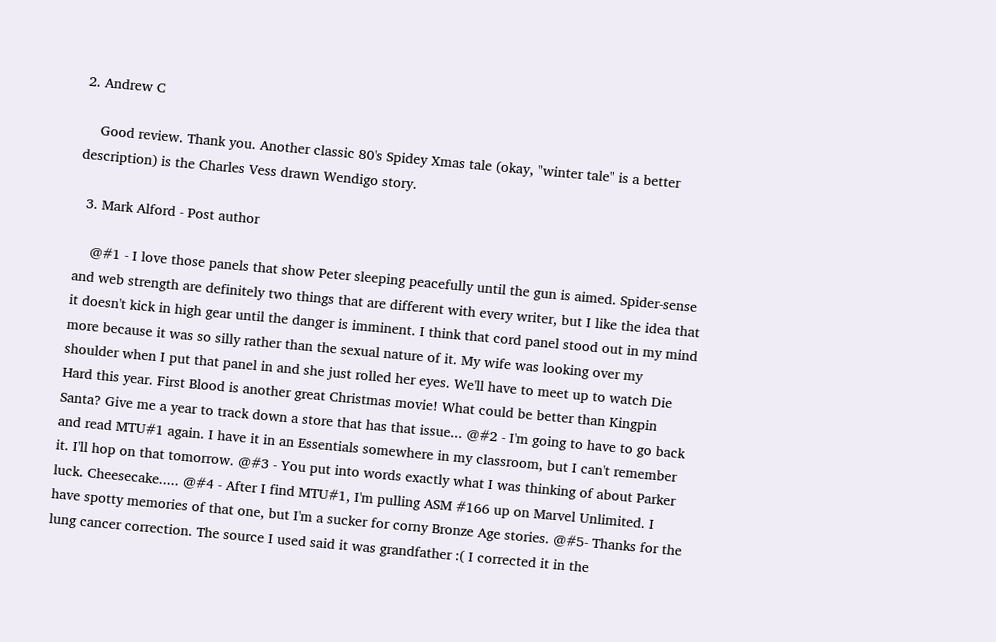2. Andrew C

    Good review. Thank you. Another classic 80's Spidey Xmas tale (okay, "winter tale" is a better description) is the Charles Vess drawn Wendigo story.

  3. Mark Alford - Post author

    @#1 - I love those panels that show Peter sleeping peacefully until the gun is aimed. Spider-sense and web strength are definitely two things that are different with every writer, but I like the idea that it doesn't kick in high gear until the danger is imminent. I think that cord panel stood out in my mind more because it was so silly rather than the sexual nature of it. My wife was looking over my shoulder when I put that panel in and she just rolled her eyes. We'll have to meet up to watch Die Hard this year. First Blood is another great Christmas movie! What could be better than Kingpin Santa? Give me a year to track down a store that has that issue... @#2 - I'm going to have to go back and read MTU#1 again. I have it in an Essentials somewhere in my classroom, but I can't remember it. I'll hop on that tomorrow. @#3 - You put into words exactly what I was thinking of about Parker luck. Cheesecake..... @#4 - After I find MTU#1, I'm pulling ASM #166 up on Marvel Unlimited. I have spotty memories of that one, but I'm a sucker for corny Bronze Age stories. @#5- Thanks for the lung cancer correction. The source I used said it was grandfather :( I corrected it in the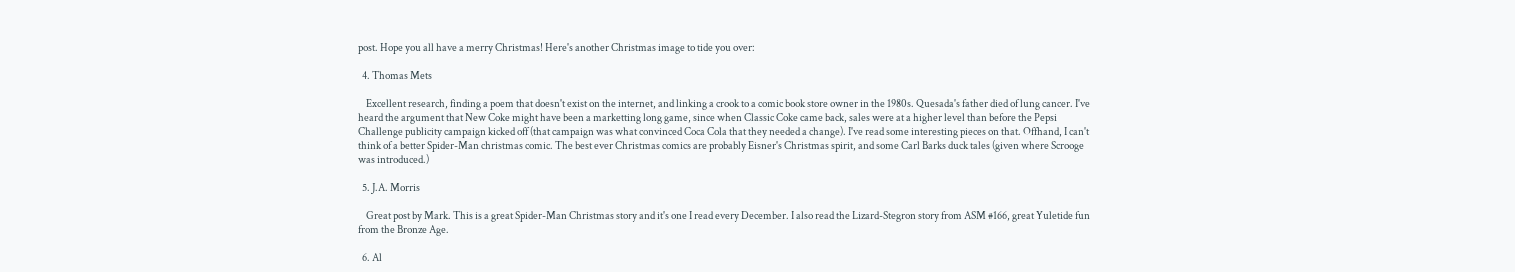post. Hope you all have a merry Christmas! Here's another Christmas image to tide you over:

  4. Thomas Mets

    Excellent research, finding a poem that doesn't exist on the internet, and linking a crook to a comic book store owner in the 1980s. Quesada's father died of lung cancer. I've heard the argument that New Coke might have been a marketting long game, since when Classic Coke came back, sales were at a higher level than before the Pepsi Challenge publicity campaign kicked off (that campaign was what convinced Coca Cola that they needed a change). I've read some interesting pieces on that. Offhand, I can't think of a better Spider-Man christmas comic. The best ever Christmas comics are probably Eisner's Christmas spirit, and some Carl Barks duck tales (given where Scrooge was introduced.)

  5. J.A. Morris

    Great post by Mark. This is a great Spider-Man Christmas story and it's one I read every December. I also read the Lizard-Stegron story from ASM #166, great Yuletide fun from the Bronze Age.

  6. Al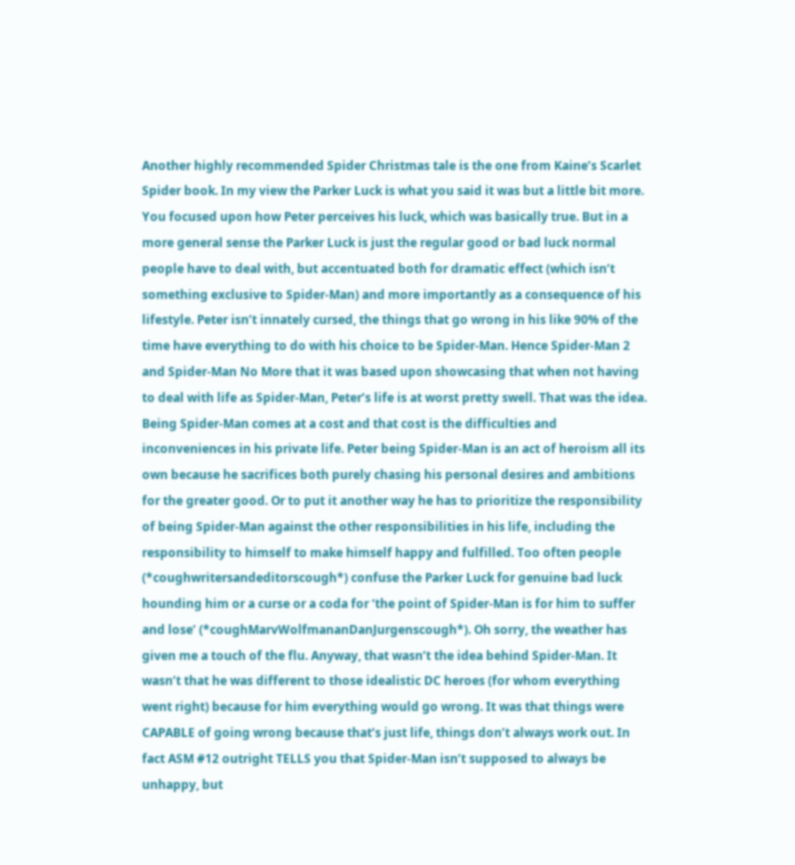Another highly recommended Spider Christmas tale is the one from Kaine’s Scarlet Spider book. In my view the Parker Luck is what you said it was but a little bit more. You focused upon how Peter perceives his luck, which was basically true. But in a more general sense the Parker Luck is just the regular good or bad luck normal people have to deal with, but accentuated both for dramatic effect (which isn’t something exclusive to Spider-Man) and more importantly as a consequence of his lifestyle. Peter isn’t innately cursed, the things that go wrong in his like 90% of the time have everything to do with his choice to be Spider-Man. Hence Spider-Man 2 and Spider-Man No More that it was based upon showcasing that when not having to deal with life as Spider-Man, Peter’s life is at worst pretty swell. That was the idea. Being Spider-Man comes at a cost and that cost is the difficulties and inconveniences in his private life. Peter being Spider-Man is an act of heroism all its own because he sacrifices both purely chasing his personal desires and ambitions for the greater good. Or to put it another way he has to prioritize the responsibility of being Spider-Man against the other responsibilities in his life, including the responsibility to himself to make himself happy and fulfilled. Too often people (*coughwritersandeditorscough*) confuse the Parker Luck for genuine bad luck hounding him or a curse or a coda for ‘the point of Spider-Man is for him to suffer and lose’ (*coughMarvWolfmananDanJurgenscough*). Oh sorry, the weather has given me a touch of the flu. Anyway, that wasn’t the idea behind Spider-Man. It wasn’t that he was different to those idealistic DC heroes (for whom everything went right) because for him everything would go wrong. It was that things were CAPABLE of going wrong because that’s just life, things don’t always work out. In fact ASM #12 outright TELLS you that Spider-Man isn’t supposed to always be unhappy, but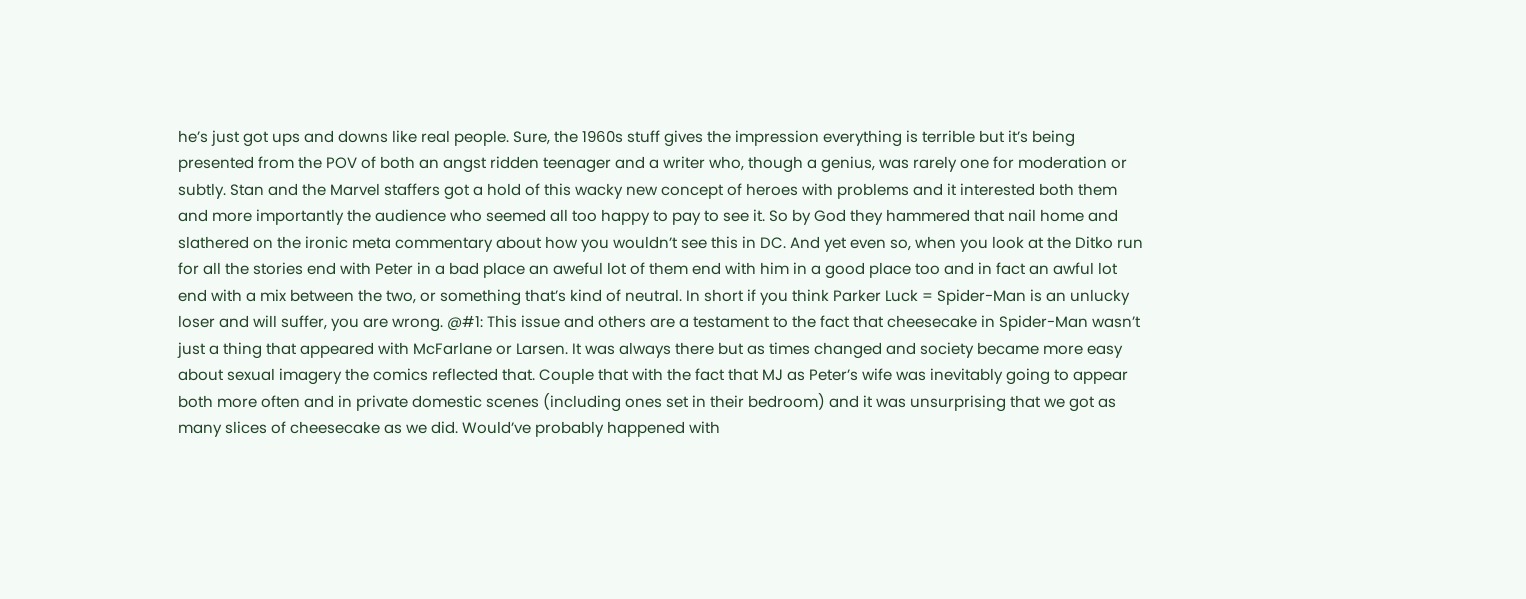he’s just got ups and downs like real people. Sure, the 1960s stuff gives the impression everything is terrible but it’s being presented from the POV of both an angst ridden teenager and a writer who, though a genius, was rarely one for moderation or subtly. Stan and the Marvel staffers got a hold of this wacky new concept of heroes with problems and it interested both them and more importantly the audience who seemed all too happy to pay to see it. So by God they hammered that nail home and slathered on the ironic meta commentary about how you wouldn’t see this in DC. And yet even so, when you look at the Ditko run for all the stories end with Peter in a bad place an aweful lot of them end with him in a good place too and in fact an awful lot end with a mix between the two, or something that’s kind of neutral. In short if you think Parker Luck = Spider-Man is an unlucky loser and will suffer, you are wrong. @#1: This issue and others are a testament to the fact that cheesecake in Spider-Man wasn’t just a thing that appeared with McFarlane or Larsen. It was always there but as times changed and society became more easy about sexual imagery the comics reflected that. Couple that with the fact that MJ as Peter’s wife was inevitably going to appear both more often and in private domestic scenes (including ones set in their bedroom) and it was unsurprising that we got as many slices of cheesecake as we did. Would’ve probably happened with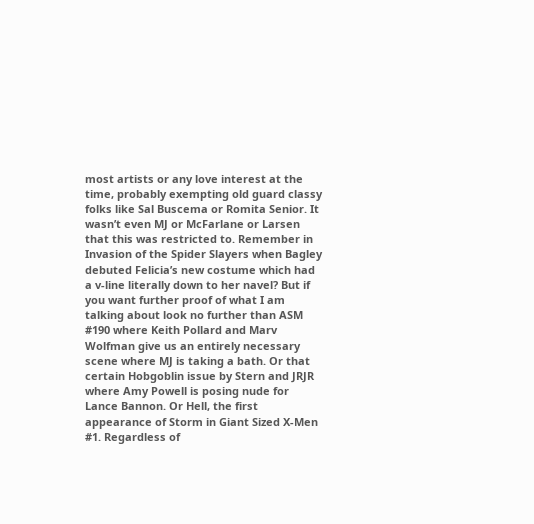most artists or any love interest at the time, probably exempting old guard classy folks like Sal Buscema or Romita Senior. It wasn’t even MJ or McFarlane or Larsen that this was restricted to. Remember in Invasion of the Spider Slayers when Bagley debuted Felicia’s new costume which had a v-line literally down to her navel? But if you want further proof of what I am talking about look no further than ASM #190 where Keith Pollard and Marv Wolfman give us an entirely necessary scene where MJ is taking a bath. Or that certain Hobgoblin issue by Stern and JRJR where Amy Powell is posing nude for Lance Bannon. Or Hell, the first appearance of Storm in Giant Sized X-Men #1. Regardless of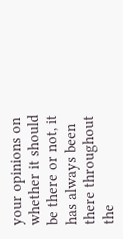your opinions on whether it should be there or not, it has always been there throughout the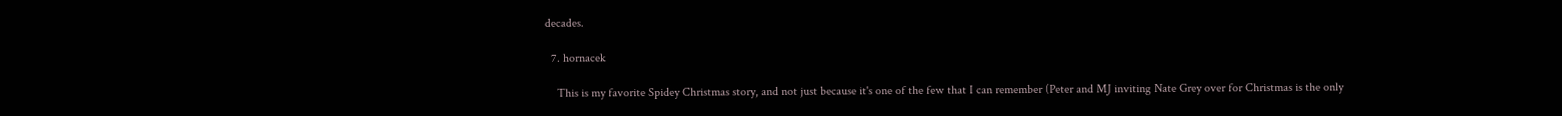decades.

  7. hornacek

    This is my favorite Spidey Christmas story, and not just because it's one of the few that I can remember (Peter and MJ inviting Nate Grey over for Christmas is the only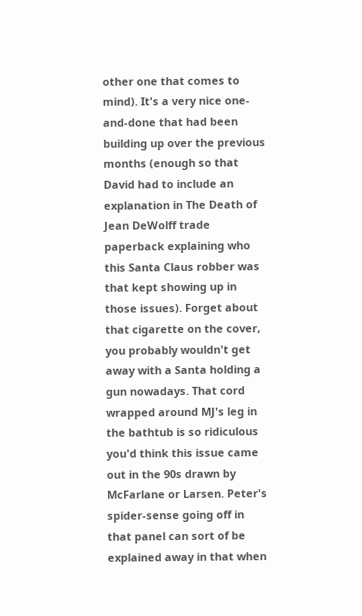other one that comes to mind). It's a very nice one-and-done that had been building up over the previous months (enough so that David had to include an explanation in The Death of Jean DeWolff trade paperback explaining who this Santa Claus robber was that kept showing up in those issues). Forget about that cigarette on the cover, you probably wouldn't get away with a Santa holding a gun nowadays. That cord wrapped around MJ's leg in the bathtub is so ridiculous you'd think this issue came out in the 90s drawn by McFarlane or Larsen. Peter's spider-sense going off in that panel can sort of be explained away in that when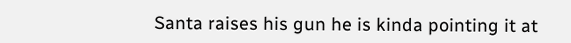Santa raises his gun he is kinda pointing it at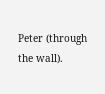Peter (through the wall).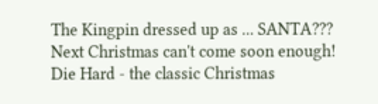The Kingpin dressed up as ... SANTA??? Next Christmas can't come soon enough! Die Hard - the classic Christmas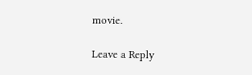movie.

Leave a Reply